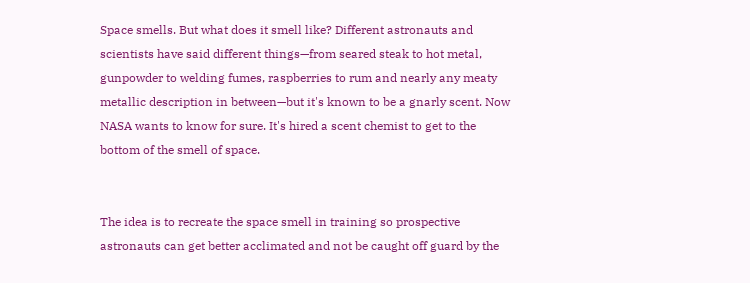Space smells. But what does it smell like? Different astronauts and scientists have said different things—from seared steak to hot metal, gunpowder to welding fumes, raspberries to rum and nearly any meaty metallic description in between—but it's known to be a gnarly scent. Now NASA wants to know for sure. It's hired a scent chemist to get to the bottom of the smell of space.


The idea is to recreate the space smell in training so prospective astronauts can get better acclimated and not be caught off guard by the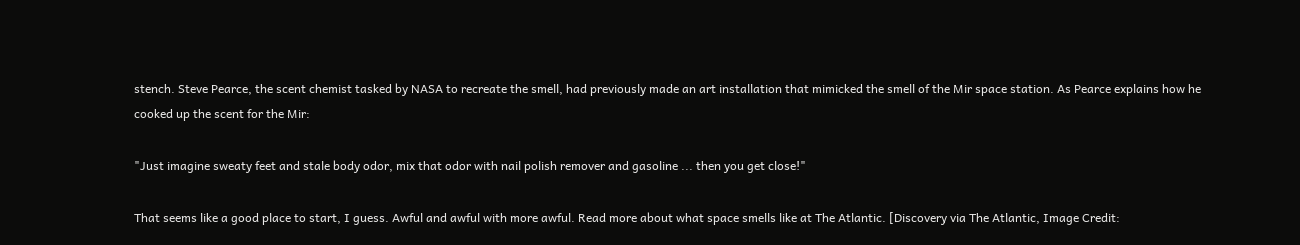stench. Steve Pearce, the scent chemist tasked by NASA to recreate the smell, had previously made an art installation that mimicked the smell of the Mir space station. As Pearce explains how he cooked up the scent for the Mir:

"Just imagine sweaty feet and stale body odor, mix that odor with nail polish remover and gasoline ... then you get close!"

That seems like a good place to start, I guess. Awful and awful with more awful. Read more about what space smells like at The Atlantic. [Discovery via The Atlantic, Image Credit: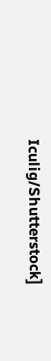Iculig/Shutterstock]